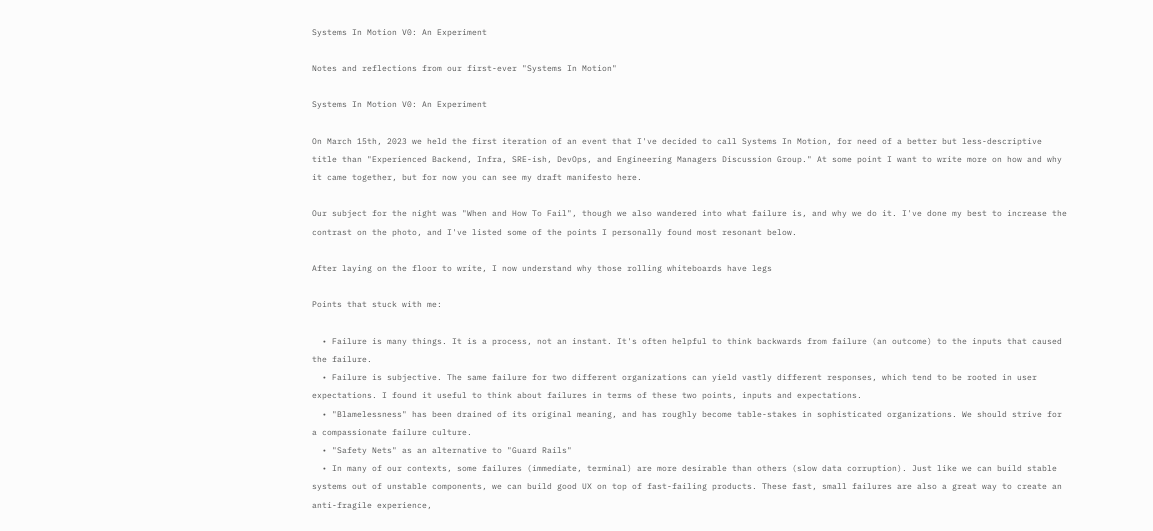Systems In Motion V0: An Experiment

Notes and reflections from our first-ever "Systems In Motion"

Systems In Motion V0: An Experiment

On March 15th, 2023 we held the first iteration of an event that I've decided to call Systems In Motion, for need of a better but less-descriptive title than "Experienced Backend, Infra, SRE-ish, DevOps, and Engineering Managers Discussion Group." At some point I want to write more on how and why it came together, but for now you can see my draft manifesto here.

Our subject for the night was "When and How To Fail", though we also wandered into what failure is, and why we do it. I've done my best to increase the contrast on the photo, and I've listed some of the points I personally found most resonant below.

After laying on the floor to write, I now understand why those rolling whiteboards have legs

Points that stuck with me:

  • Failure is many things. It is a process, not an instant. It's often helpful to think backwards from failure (an outcome) to the inputs that caused the failure.
  • Failure is subjective. The same failure for two different organizations can yield vastly different responses, which tend to be rooted in user expectations. I found it useful to think about failures in terms of these two points, inputs and expectations.
  • "Blamelessness" has been drained of its original meaning, and has roughly become table-stakes in sophisticated organizations. We should strive for a compassionate failure culture.
  • "Safety Nets" as an alternative to "Guard Rails"
  • In many of our contexts, some failures (immediate, terminal) are more desirable than others (slow data corruption). Just like we can build stable systems out of unstable components, we can build good UX on top of fast-failing products. These fast, small failures are also a great way to create an anti-fragile experience,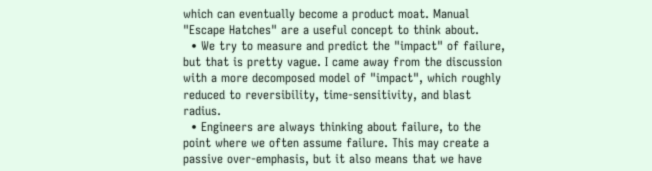which can eventually become a product moat. Manual "Escape Hatches" are a useful concept to think about.
  • We try to measure and predict the "impact" of failure, but that is pretty vague. I came away from the discussion with a more decomposed model of "impact", which roughly reduced to reversibility, time-sensitivity, and blast radius.
  • Engineers are always thinking about failure, to the point where we often assume failure. This may create a passive over-emphasis, but it also means that we have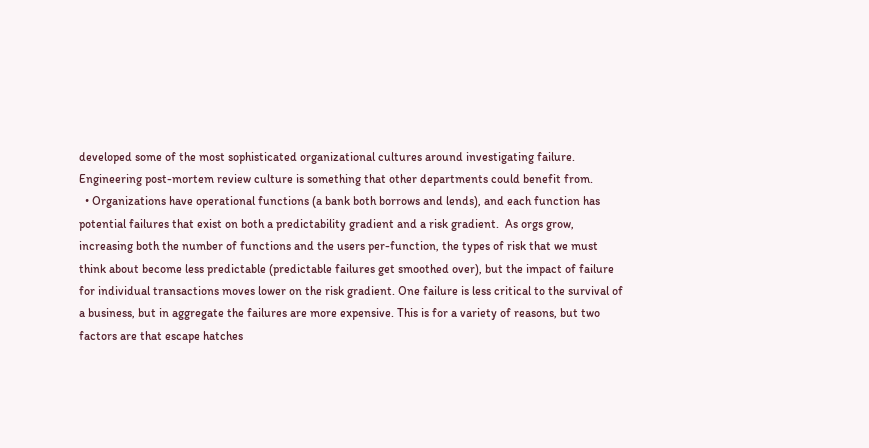developed some of the most sophisticated organizational cultures around investigating failure. Engineering post-mortem review culture is something that other departments could benefit from.
  • Organizations have operational functions (a bank both borrows and lends), and each function has potential failures that exist on both a predictability gradient and a risk gradient.  As orgs grow, increasing both the number of functions and the users per-function, the types of risk that we must think about become less predictable (predictable failures get smoothed over), but the impact of failure for individual transactions moves lower on the risk gradient. One failure is less critical to the survival of a business, but in aggregate the failures are more expensive. This is for a variety of reasons, but two factors are that escape hatches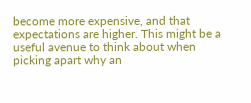become more expensive, and that expectations are higher. This might be a useful avenue to think about when picking apart why an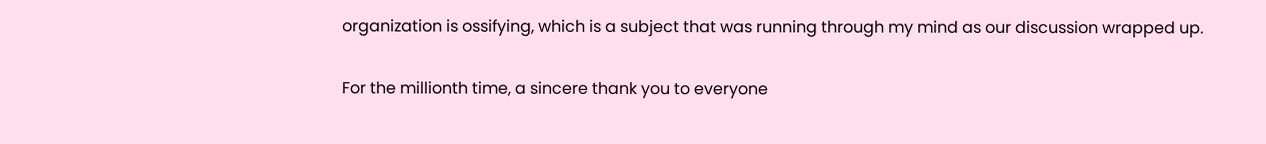organization is ossifying, which is a subject that was running through my mind as our discussion wrapped up.

For the millionth time, a sincere thank you to everyone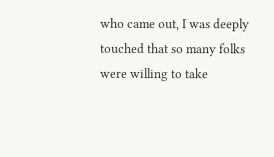who came out, I was deeply touched that so many folks were willing to take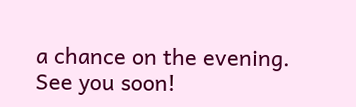a chance on the evening. See you soon!